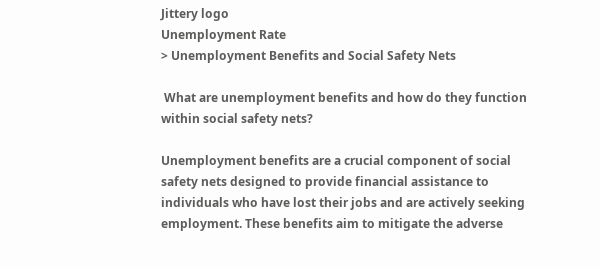Jittery logo
Unemployment Rate
> Unemployment Benefits and Social Safety Nets

 What are unemployment benefits and how do they function within social safety nets?

Unemployment benefits are a crucial component of social safety nets designed to provide financial assistance to individuals who have lost their jobs and are actively seeking employment. These benefits aim to mitigate the adverse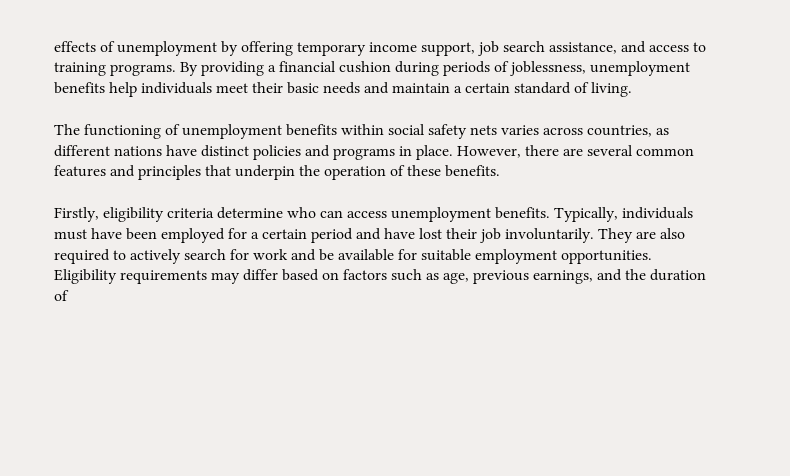effects of unemployment by offering temporary income support, job search assistance, and access to training programs. By providing a financial cushion during periods of joblessness, unemployment benefits help individuals meet their basic needs and maintain a certain standard of living.

The functioning of unemployment benefits within social safety nets varies across countries, as different nations have distinct policies and programs in place. However, there are several common features and principles that underpin the operation of these benefits.

Firstly, eligibility criteria determine who can access unemployment benefits. Typically, individuals must have been employed for a certain period and have lost their job involuntarily. They are also required to actively search for work and be available for suitable employment opportunities. Eligibility requirements may differ based on factors such as age, previous earnings, and the duration of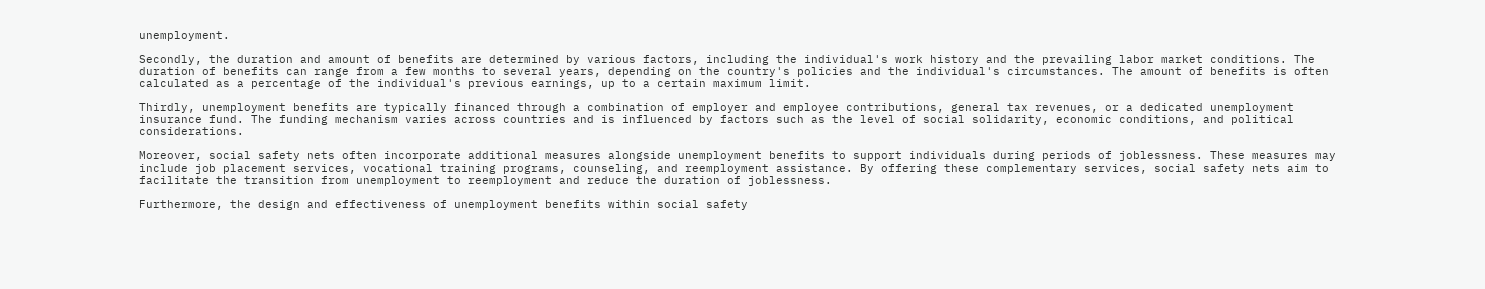unemployment.

Secondly, the duration and amount of benefits are determined by various factors, including the individual's work history and the prevailing labor market conditions. The duration of benefits can range from a few months to several years, depending on the country's policies and the individual's circumstances. The amount of benefits is often calculated as a percentage of the individual's previous earnings, up to a certain maximum limit.

Thirdly, unemployment benefits are typically financed through a combination of employer and employee contributions, general tax revenues, or a dedicated unemployment insurance fund. The funding mechanism varies across countries and is influenced by factors such as the level of social solidarity, economic conditions, and political considerations.

Moreover, social safety nets often incorporate additional measures alongside unemployment benefits to support individuals during periods of joblessness. These measures may include job placement services, vocational training programs, counseling, and reemployment assistance. By offering these complementary services, social safety nets aim to facilitate the transition from unemployment to reemployment and reduce the duration of joblessness.

Furthermore, the design and effectiveness of unemployment benefits within social safety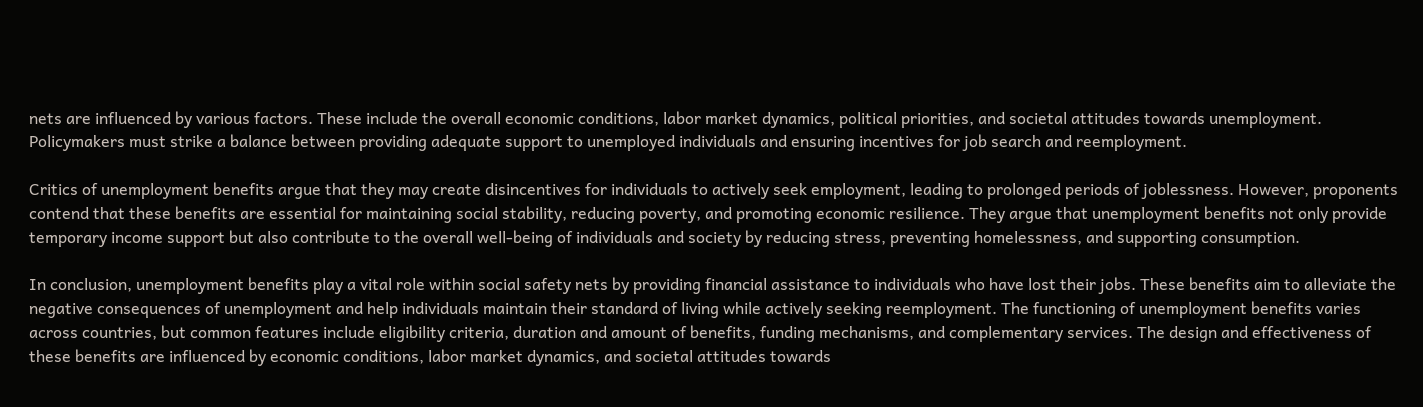nets are influenced by various factors. These include the overall economic conditions, labor market dynamics, political priorities, and societal attitudes towards unemployment. Policymakers must strike a balance between providing adequate support to unemployed individuals and ensuring incentives for job search and reemployment.

Critics of unemployment benefits argue that they may create disincentives for individuals to actively seek employment, leading to prolonged periods of joblessness. However, proponents contend that these benefits are essential for maintaining social stability, reducing poverty, and promoting economic resilience. They argue that unemployment benefits not only provide temporary income support but also contribute to the overall well-being of individuals and society by reducing stress, preventing homelessness, and supporting consumption.

In conclusion, unemployment benefits play a vital role within social safety nets by providing financial assistance to individuals who have lost their jobs. These benefits aim to alleviate the negative consequences of unemployment and help individuals maintain their standard of living while actively seeking reemployment. The functioning of unemployment benefits varies across countries, but common features include eligibility criteria, duration and amount of benefits, funding mechanisms, and complementary services. The design and effectiveness of these benefits are influenced by economic conditions, labor market dynamics, and societal attitudes towards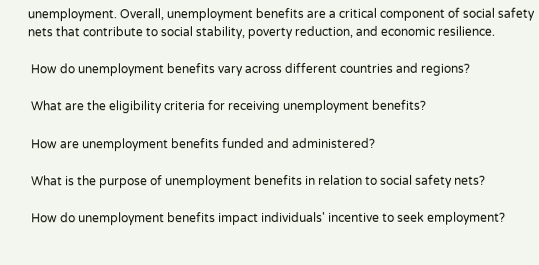unemployment. Overall, unemployment benefits are a critical component of social safety nets that contribute to social stability, poverty reduction, and economic resilience.

 How do unemployment benefits vary across different countries and regions?

 What are the eligibility criteria for receiving unemployment benefits?

 How are unemployment benefits funded and administered?

 What is the purpose of unemployment benefits in relation to social safety nets?

 How do unemployment benefits impact individuals' incentive to seek employment?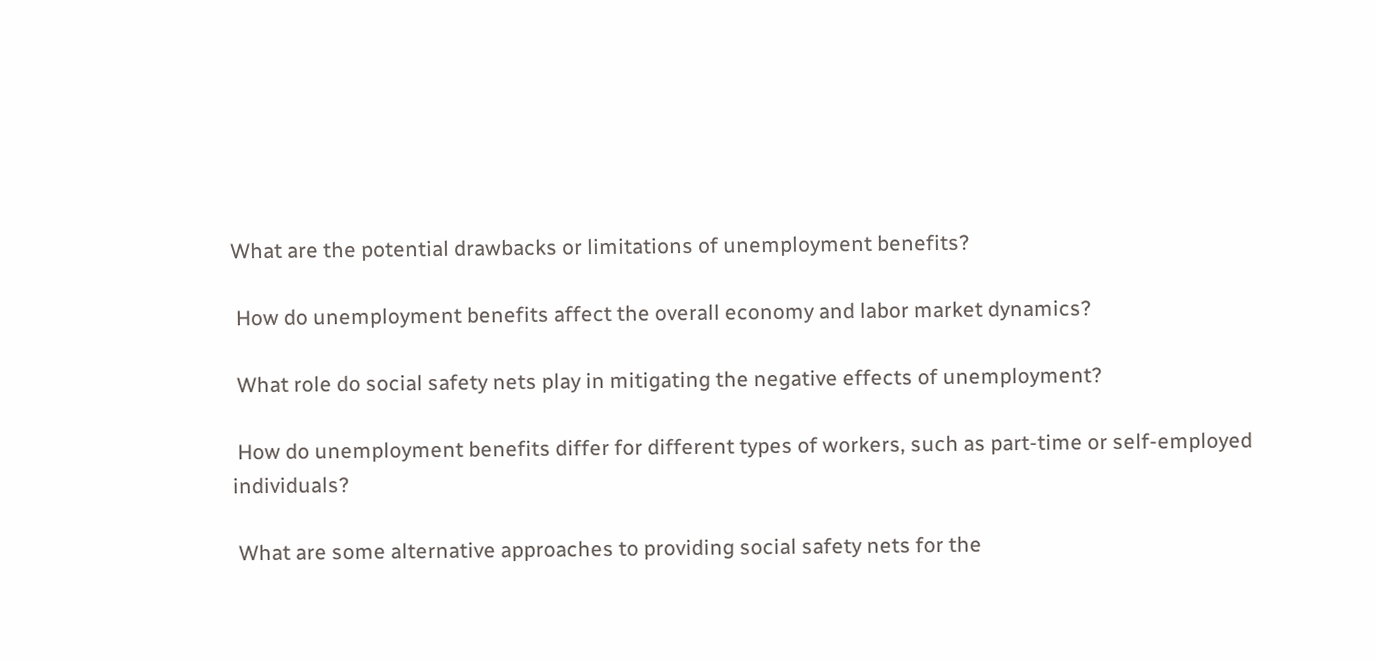What are the potential drawbacks or limitations of unemployment benefits?

 How do unemployment benefits affect the overall economy and labor market dynamics?

 What role do social safety nets play in mitigating the negative effects of unemployment?

 How do unemployment benefits differ for different types of workers, such as part-time or self-employed individuals?

 What are some alternative approaches to providing social safety nets for the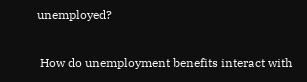unemployed?

 How do unemployment benefits interact with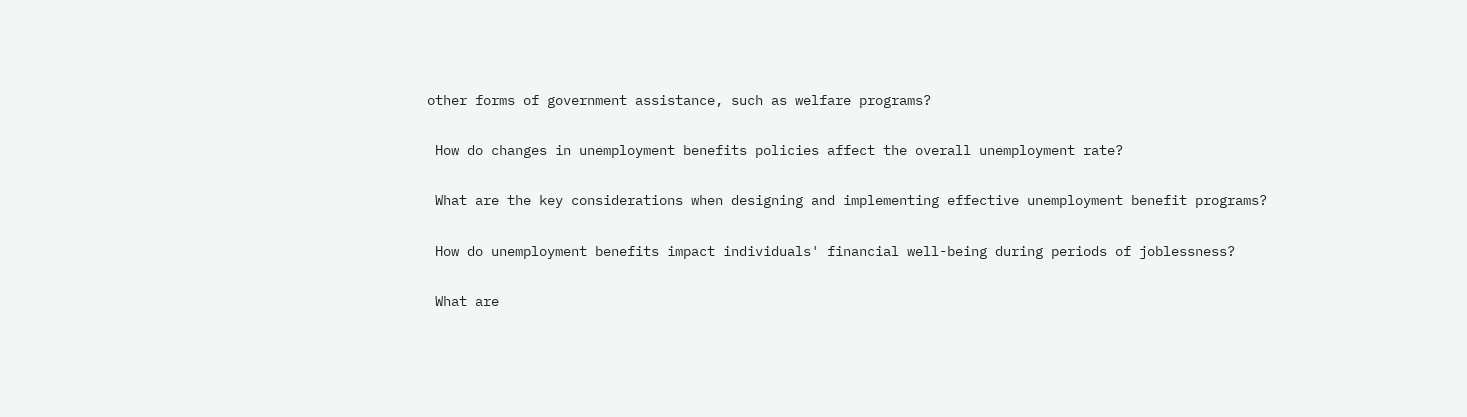other forms of government assistance, such as welfare programs?

 How do changes in unemployment benefits policies affect the overall unemployment rate?

 What are the key considerations when designing and implementing effective unemployment benefit programs?

 How do unemployment benefits impact individuals' financial well-being during periods of joblessness?

 What are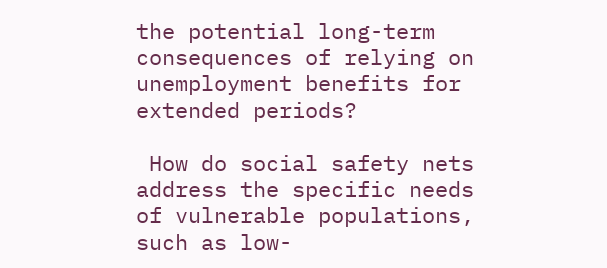the potential long-term consequences of relying on unemployment benefits for extended periods?

 How do social safety nets address the specific needs of vulnerable populations, such as low-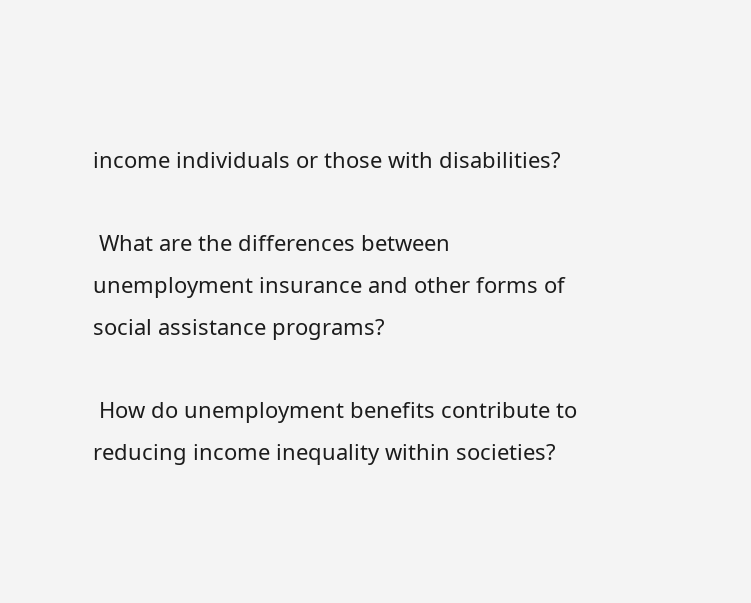income individuals or those with disabilities?

 What are the differences between unemployment insurance and other forms of social assistance programs?

 How do unemployment benefits contribute to reducing income inequality within societies?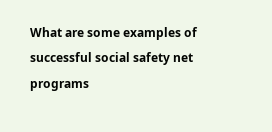What are some examples of successful social safety net programs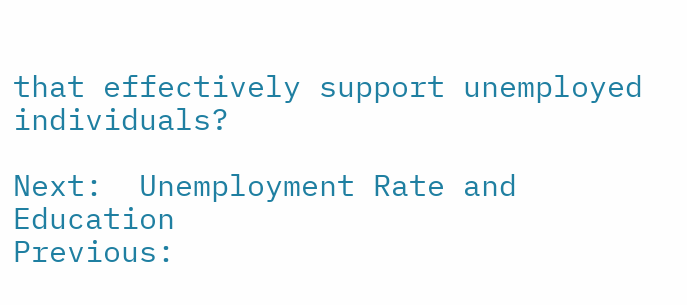that effectively support unemployed individuals?

Next:  Unemployment Rate and Education
Previous: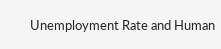Unemployment Rate and Human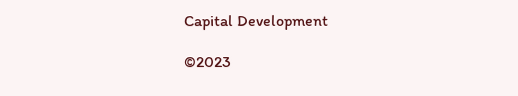Capital Development

©2023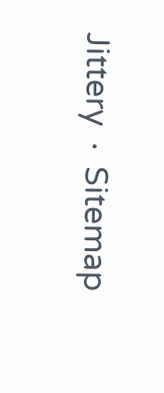Jittery  ·  Sitemap